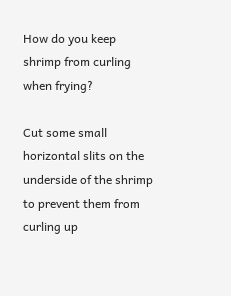How do you keep shrimp from curling when frying?

Cut some small horizontal slits on the underside of the shrimp to prevent them from curling up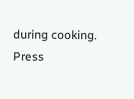during cooking. Press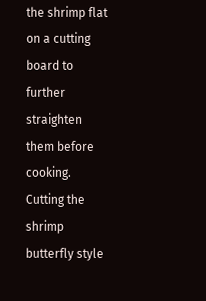the shrimp flat on a cutting board to further straighten them before cooking. Cutting the shrimp butterfly style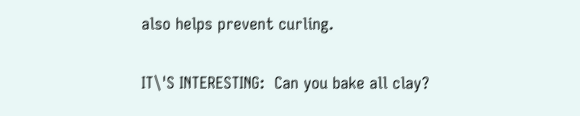also helps prevent curling.

IT\'S INTERESTING:  Can you bake all clay?